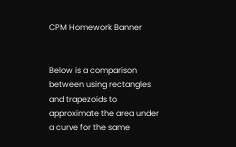CPM Homework Banner


Below is a comparison between using rectangles and trapezoids to approximate the area under a curve for the same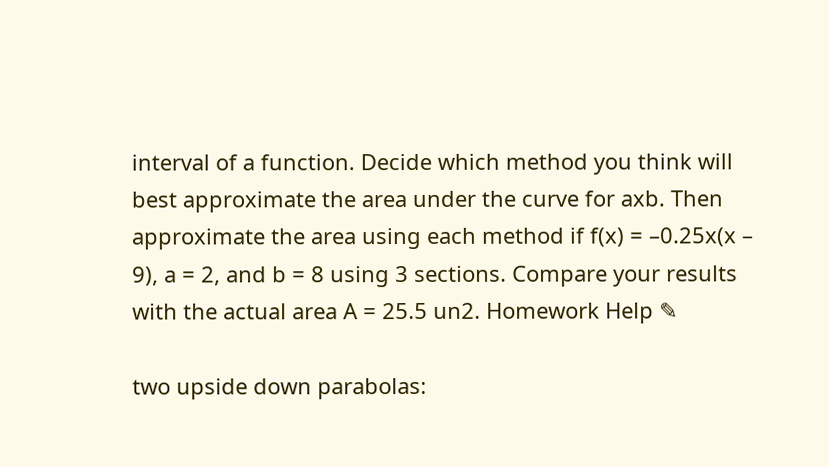interval of a function. Decide which method you think will best approximate the area under the curve for axb. Then approximate the area using each method if f(x) = –0.25x(x – 9), a = 2, and b = 8 using 3 sections. Compare your results with the actual area A = 25.5 un2. Homework Help ✎

two upside down parabolas: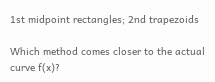1st midpoint rectangles; 2nd trapezoids

Which method comes closer to the actual curve f(x)?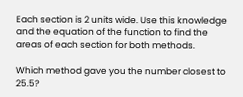Each section is 2 units wide. Use this knowledge and the equation of the function to find the areas of each section for both methods.

Which method gave you the number closest to 25.5?